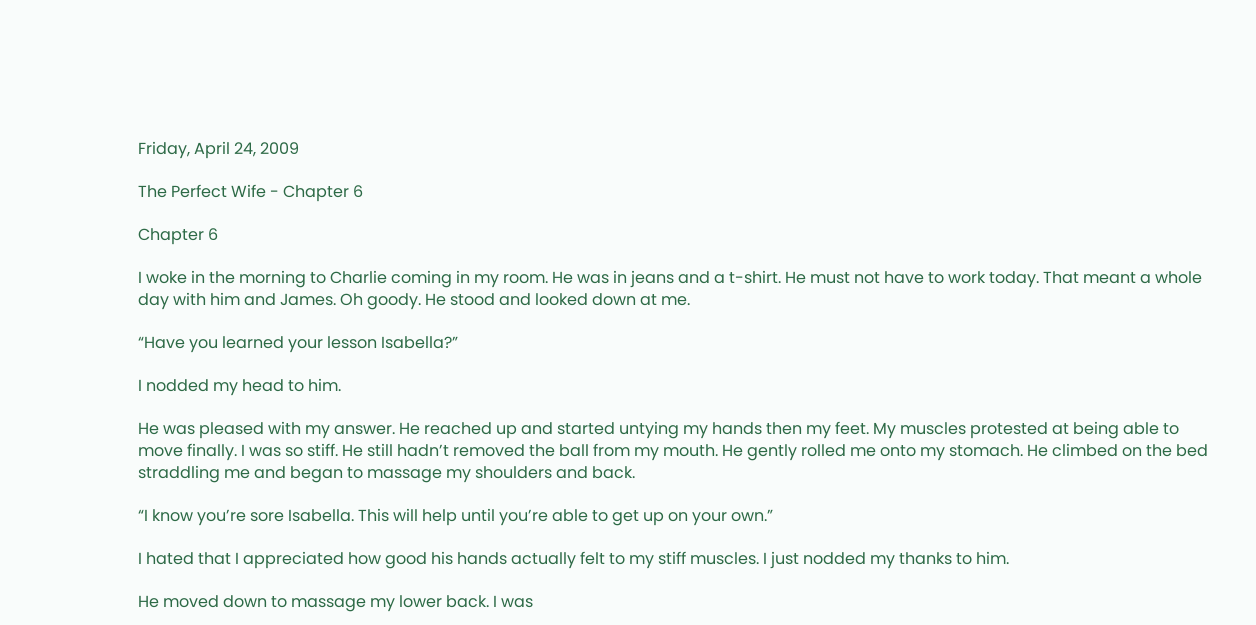Friday, April 24, 2009

The Perfect Wife - Chapter 6

Chapter 6

I woke in the morning to Charlie coming in my room. He was in jeans and a t-shirt. He must not have to work today. That meant a whole day with him and James. Oh goody. He stood and looked down at me.

“Have you learned your lesson Isabella?”

I nodded my head to him.

He was pleased with my answer. He reached up and started untying my hands then my feet. My muscles protested at being able to move finally. I was so stiff. He still hadn’t removed the ball from my mouth. He gently rolled me onto my stomach. He climbed on the bed straddling me and began to massage my shoulders and back.

“I know you’re sore Isabella. This will help until you’re able to get up on your own.”

I hated that I appreciated how good his hands actually felt to my stiff muscles. I just nodded my thanks to him.

He moved down to massage my lower back. I was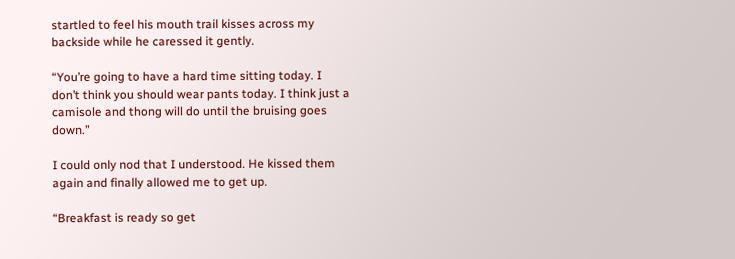startled to feel his mouth trail kisses across my backside while he caressed it gently.

“You’re going to have a hard time sitting today. I don’t think you should wear pants today. I think just a camisole and thong will do until the bruising goes down.”

I could only nod that I understood. He kissed them again and finally allowed me to get up.

“Breakfast is ready so get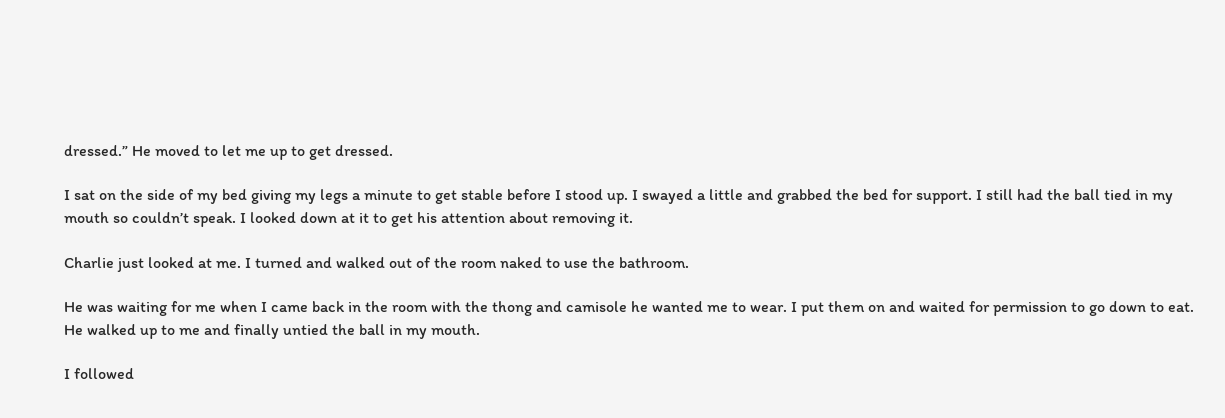dressed.” He moved to let me up to get dressed.

I sat on the side of my bed giving my legs a minute to get stable before I stood up. I swayed a little and grabbed the bed for support. I still had the ball tied in my mouth so couldn’t speak. I looked down at it to get his attention about removing it.

Charlie just looked at me. I turned and walked out of the room naked to use the bathroom.

He was waiting for me when I came back in the room with the thong and camisole he wanted me to wear. I put them on and waited for permission to go down to eat. He walked up to me and finally untied the ball in my mouth.

I followed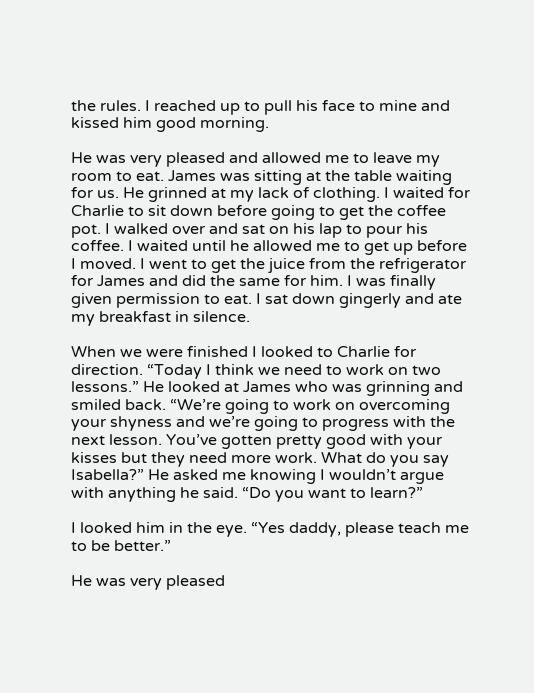the rules. I reached up to pull his face to mine and kissed him good morning.

He was very pleased and allowed me to leave my room to eat. James was sitting at the table waiting for us. He grinned at my lack of clothing. I waited for Charlie to sit down before going to get the coffee pot. I walked over and sat on his lap to pour his coffee. I waited until he allowed me to get up before I moved. I went to get the juice from the refrigerator for James and did the same for him. I was finally given permission to eat. I sat down gingerly and ate my breakfast in silence.

When we were finished I looked to Charlie for direction. “Today I think we need to work on two lessons.” He looked at James who was grinning and smiled back. “We’re going to work on overcoming your shyness and we’re going to progress with the next lesson. You’ve gotten pretty good with your kisses but they need more work. What do you say Isabella?” He asked me knowing I wouldn’t argue with anything he said. “Do you want to learn?”

I looked him in the eye. “Yes daddy, please teach me to be better.”

He was very pleased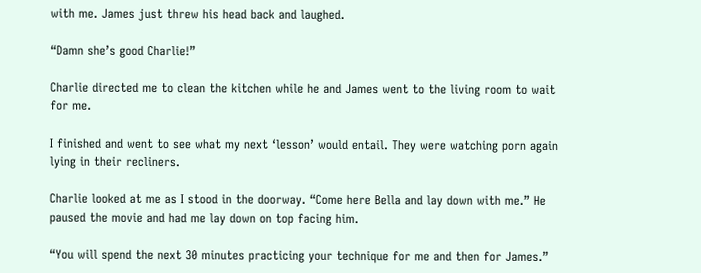with me. James just threw his head back and laughed.

“Damn she’s good Charlie!”

Charlie directed me to clean the kitchen while he and James went to the living room to wait for me.

I finished and went to see what my next ‘lesson’ would entail. They were watching porn again lying in their recliners.

Charlie looked at me as I stood in the doorway. “Come here Bella and lay down with me.” He paused the movie and had me lay down on top facing him.

“You will spend the next 30 minutes practicing your technique for me and then for James.”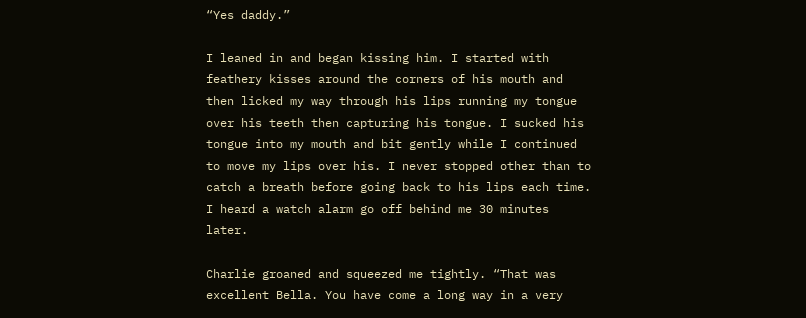“Yes daddy.”

I leaned in and began kissing him. I started with feathery kisses around the corners of his mouth and then licked my way through his lips running my tongue over his teeth then capturing his tongue. I sucked his tongue into my mouth and bit gently while I continued to move my lips over his. I never stopped other than to catch a breath before going back to his lips each time. I heard a watch alarm go off behind me 30 minutes later.

Charlie groaned and squeezed me tightly. “That was excellent Bella. You have come a long way in a very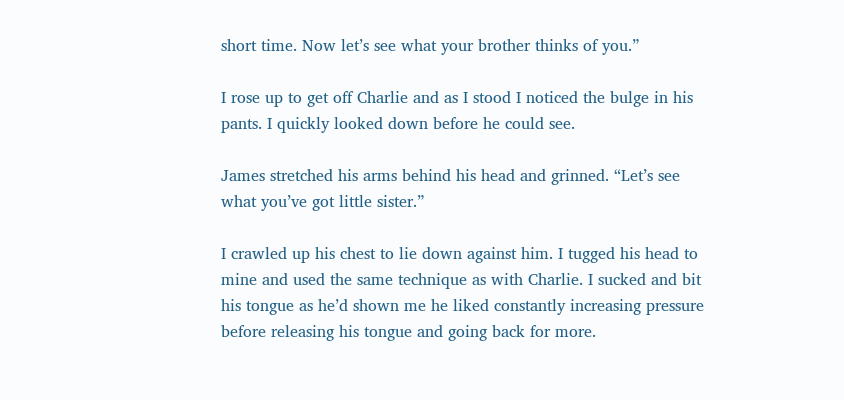short time. Now let’s see what your brother thinks of you.”

I rose up to get off Charlie and as I stood I noticed the bulge in his pants. I quickly looked down before he could see.

James stretched his arms behind his head and grinned. “Let’s see what you’ve got little sister.”

I crawled up his chest to lie down against him. I tugged his head to mine and used the same technique as with Charlie. I sucked and bit his tongue as he’d shown me he liked constantly increasing pressure before releasing his tongue and going back for more.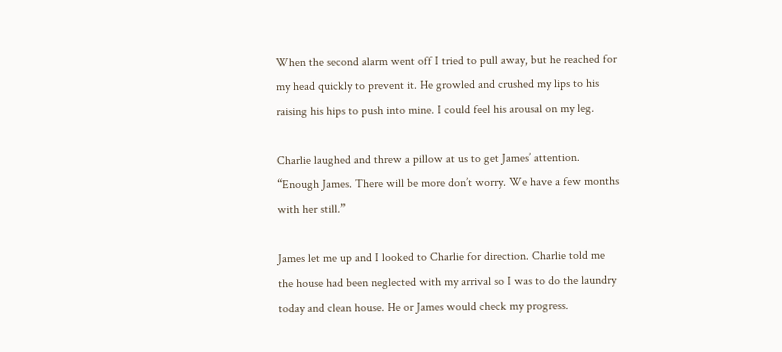When the second alarm went off I tried to pull away, but he reached for my head quickly to prevent it. He growled and crushed my lips to his raising his hips to push into mine. I could feel his arousal on my leg.

Charlie laughed and threw a pillow at us to get James’ attention. “Enough James. There will be more don’t worry. We have a few months with her still.”

James let me up and I looked to Charlie for direction. Charlie told me the house had been neglected with my arrival so I was to do the laundry today and clean house. He or James would check my progress.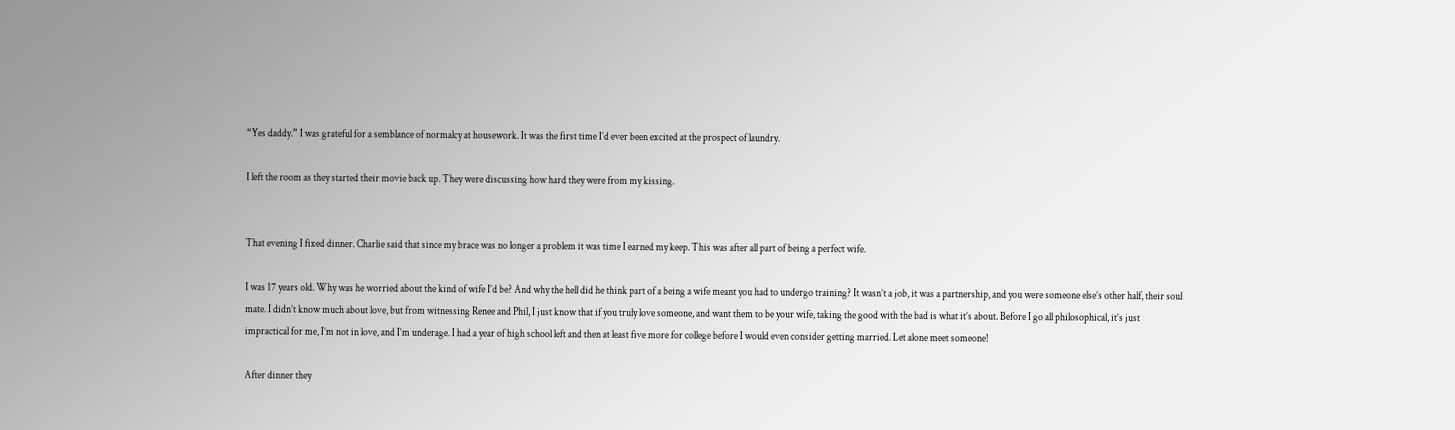“Yes daddy.” I was grateful for a semblance of normalcy at housework. It was the first time I’d ever been excited at the prospect of laundry.

I left the room as they started their movie back up. They were discussing how hard they were from my kissing.


That evening I fixed dinner. Charlie said that since my brace was no longer a problem it was time I earned my keep. This was after all part of being a perfect wife.

I was 17 years old. Why was he worried about the kind of wife I’d be? And why the hell did he think part of a being a wife meant you had to undergo training? It wasn’t a job, it was a partnership, and you were someone else’s other half, their soul mate. I didn’t know much about love, but from witnessing Renee and Phil, I just know that if you truly love someone, and want them to be your wife, taking the good with the bad is what it’s about. Before I go all philosophical, it’s just impractical for me, I’m not in love, and I’m underage. I had a year of high school left and then at least five more for college before I would even consider getting married. Let alone meet someone!

After dinner they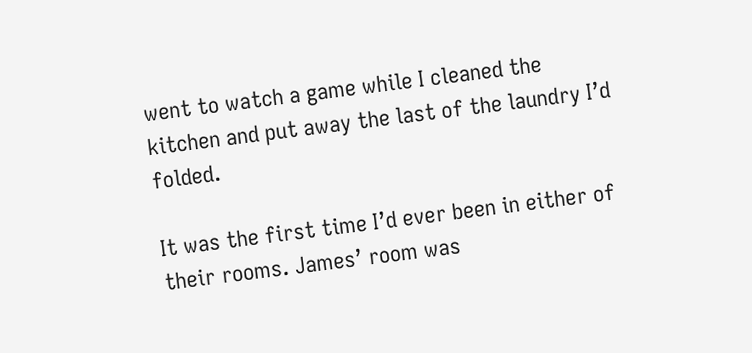went to watch a game while I cleaned the kitchen and put away the last of the laundry I’d folded.

It was the first time I’d ever been in either of their rooms. James’ room was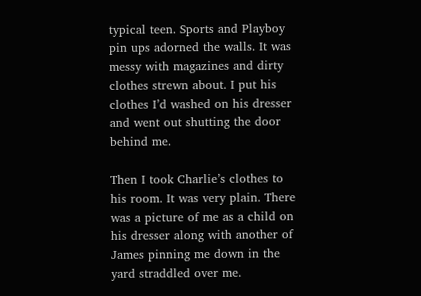typical teen. Sports and Playboy pin ups adorned the walls. It was messy with magazines and dirty clothes strewn about. I put his clothes I’d washed on his dresser and went out shutting the door behind me.

Then I took Charlie’s clothes to his room. It was very plain. There was a picture of me as a child on his dresser along with another of James pinning me down in the yard straddled over me.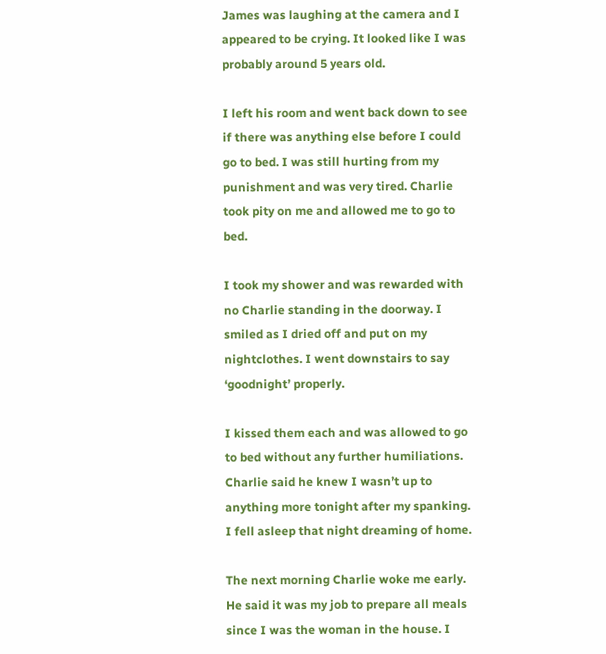James was laughing at the camera and I appeared to be crying. It looked like I was probably around 5 years old.

I left his room and went back down to see if there was anything else before I could go to bed. I was still hurting from my punishment and was very tired. Charlie took pity on me and allowed me to go to bed.

I took my shower and was rewarded with no Charlie standing in the doorway. I smiled as I dried off and put on my nightclothes. I went downstairs to say ‘goodnight’ properly.

I kissed them each and was allowed to go to bed without any further humiliations. Charlie said he knew I wasn’t up to anything more tonight after my spanking. I fell asleep that night dreaming of home.

The next morning Charlie woke me early. He said it was my job to prepare all meals since I was the woman in the house. I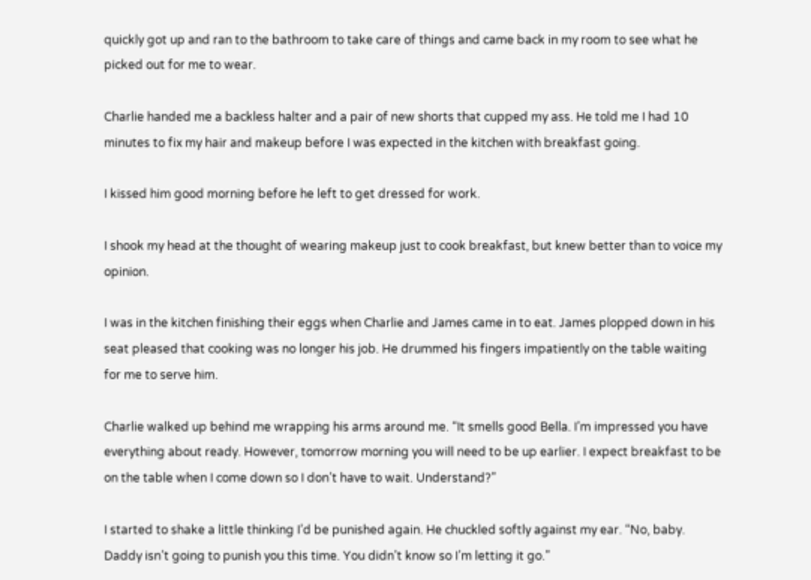quickly got up and ran to the bathroom to take care of things and came back in my room to see what he picked out for me to wear.

Charlie handed me a backless halter and a pair of new shorts that cupped my ass. He told me I had 10 minutes to fix my hair and makeup before I was expected in the kitchen with breakfast going.

I kissed him good morning before he left to get dressed for work.

I shook my head at the thought of wearing makeup just to cook breakfast, but knew better than to voice my opinion.

I was in the kitchen finishing their eggs when Charlie and James came in to eat. James plopped down in his seat pleased that cooking was no longer his job. He drummed his fingers impatiently on the table waiting for me to serve him.

Charlie walked up behind me wrapping his arms around me. “It smells good Bella. I’m impressed you have everything about ready. However, tomorrow morning you will need to be up earlier. I expect breakfast to be on the table when I come down so I don’t have to wait. Understand?”

I started to shake a little thinking I’d be punished again. He chuckled softly against my ear. “No, baby. Daddy isn’t going to punish you this time. You didn’t know so I’m letting it go.”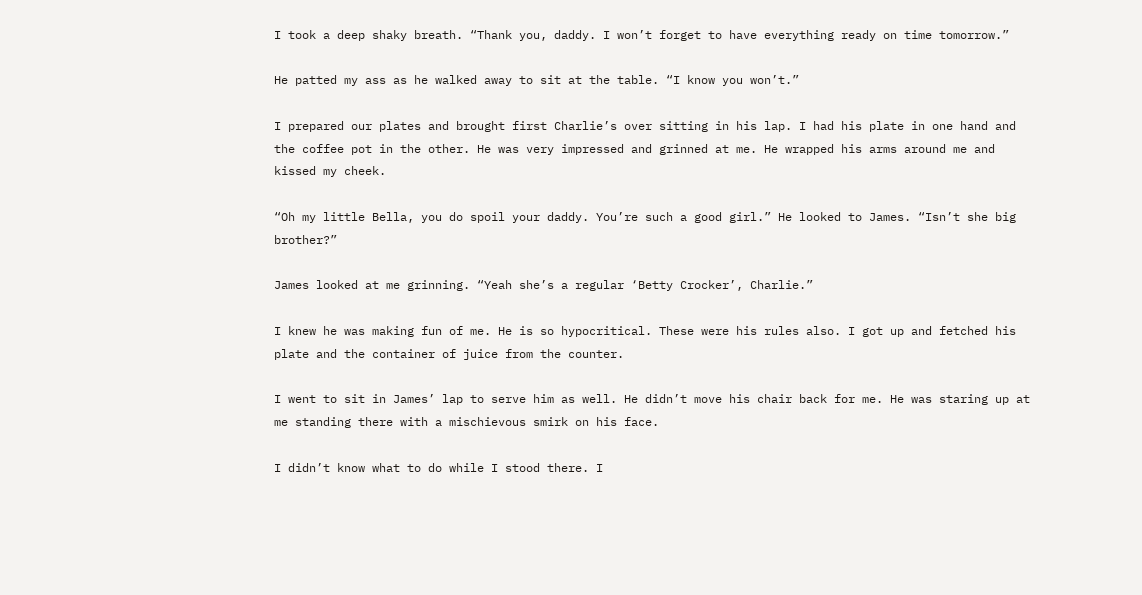I took a deep shaky breath. “Thank you, daddy. I won’t forget to have everything ready on time tomorrow.”

He patted my ass as he walked away to sit at the table. “I know you won’t.”

I prepared our plates and brought first Charlie’s over sitting in his lap. I had his plate in one hand and the coffee pot in the other. He was very impressed and grinned at me. He wrapped his arms around me and kissed my cheek.

“Oh my little Bella, you do spoil your daddy. You’re such a good girl.” He looked to James. “Isn’t she big brother?”

James looked at me grinning. “Yeah she’s a regular ‘Betty Crocker’, Charlie.”

I knew he was making fun of me. He is so hypocritical. These were his rules also. I got up and fetched his plate and the container of juice from the counter.

I went to sit in James’ lap to serve him as well. He didn’t move his chair back for me. He was staring up at me standing there with a mischievous smirk on his face.

I didn’t know what to do while I stood there. I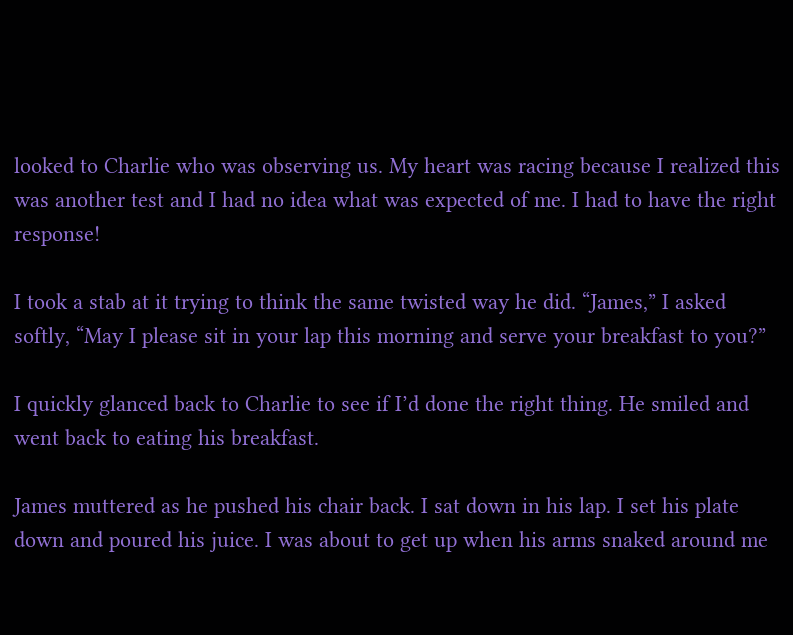looked to Charlie who was observing us. My heart was racing because I realized this was another test and I had no idea what was expected of me. I had to have the right response!

I took a stab at it trying to think the same twisted way he did. “James,” I asked softly, “May I please sit in your lap this morning and serve your breakfast to you?”

I quickly glanced back to Charlie to see if I’d done the right thing. He smiled and went back to eating his breakfast.

James muttered as he pushed his chair back. I sat down in his lap. I set his plate down and poured his juice. I was about to get up when his arms snaked around me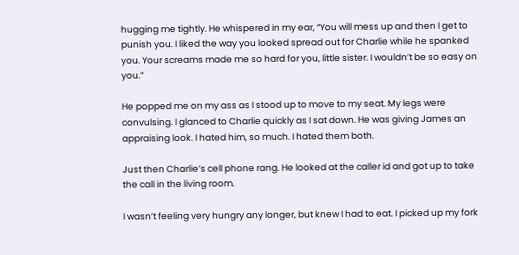hugging me tightly. He whispered in my ear, “You will mess up and then I get to punish you. I liked the way you looked spread out for Charlie while he spanked you. Your screams made me so hard for you, little sister. I wouldn’t be so easy on you.”

He popped me on my ass as I stood up to move to my seat. My legs were convulsing. I glanced to Charlie quickly as I sat down. He was giving James an appraising look. I hated him, so much. I hated them both.

Just then Charlie’s cell phone rang. He looked at the caller id and got up to take the call in the living room.

I wasn’t feeling very hungry any longer, but knew I had to eat. I picked up my fork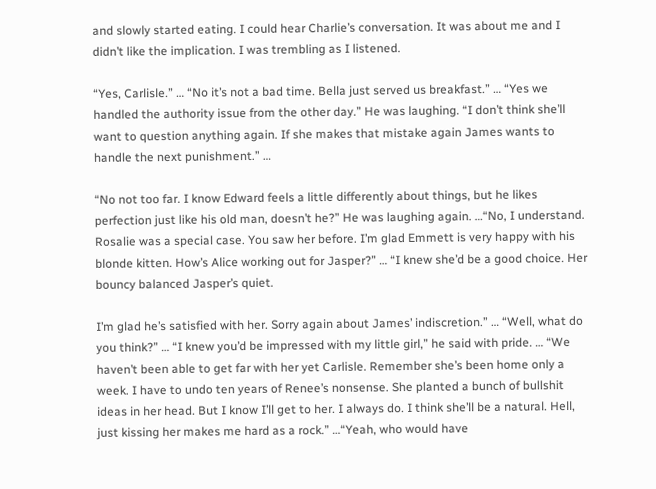and slowly started eating. I could hear Charlie’s conversation. It was about me and I didn’t like the implication. I was trembling as I listened.

“Yes, Carlisle.” … “No it’s not a bad time. Bella just served us breakfast.” … “Yes we handled the authority issue from the other day.” He was laughing. “I don’t think she’ll want to question anything again. If she makes that mistake again James wants to handle the next punishment.” …

“No not too far. I know Edward feels a little differently about things, but he likes perfection just like his old man, doesn’t he?” He was laughing again. …“No, I understand. Rosalie was a special case. You saw her before. I’m glad Emmett is very happy with his blonde kitten. How’s Alice working out for Jasper?” … “I knew she’d be a good choice. Her bouncy balanced Jasper’s quiet.

I’m glad he’s satisfied with her. Sorry again about James’ indiscretion.” … “Well, what do you think?” … “I knew you’d be impressed with my little girl,” he said with pride. … “We haven’t been able to get far with her yet Carlisle. Remember she’s been home only a week. I have to undo ten years of Renee’s nonsense. She planted a bunch of bullshit ideas in her head. But I know I’ll get to her. I always do. I think she’ll be a natural. Hell, just kissing her makes me hard as a rock.” …“Yeah, who would have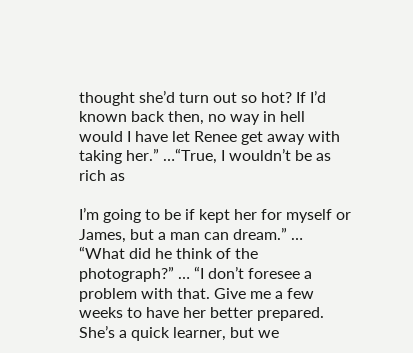thought she’d turn out so hot? If I’d known back then, no way in hell would I have let Renee get away with taking her.” …“True, I wouldn’t be as rich as

I’m going to be if kept her for myself or James, but a man can dream.” … “What did he think of the photograph?” … “I don’t foresee a problem with that. Give me a few weeks to have her better prepared. She’s a quick learner, but we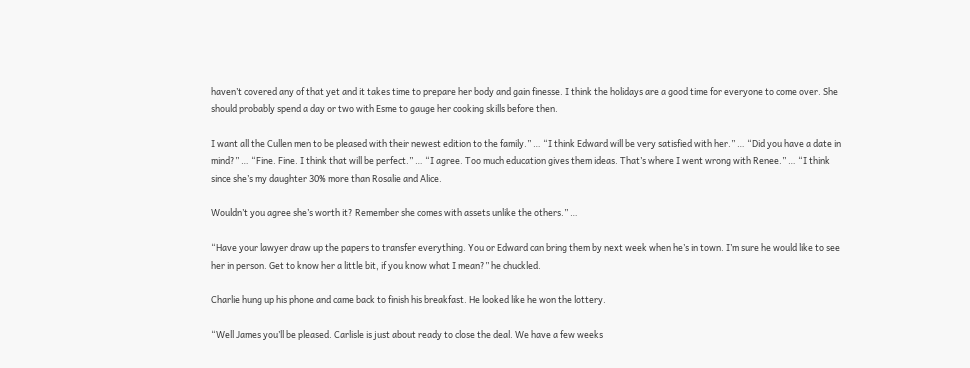haven’t covered any of that yet and it takes time to prepare her body and gain finesse. I think the holidays are a good time for everyone to come over. She should probably spend a day or two with Esme to gauge her cooking skills before then.

I want all the Cullen men to be pleased with their newest edition to the family.” … “I think Edward will be very satisfied with her.” … “Did you have a date in mind?” … “Fine. Fine. I think that will be perfect.” … “I agree. Too much education gives them ideas. That’s where I went wrong with Renee.” … “I think since she’s my daughter 30% more than Rosalie and Alice.

Wouldn’t you agree she’s worth it? Remember she comes with assets unlike the others.” …

“Have your lawyer draw up the papers to transfer everything. You or Edward can bring them by next week when he’s in town. I’m sure he would like to see her in person. Get to know her a little bit, if you know what I mean?” he chuckled.

Charlie hung up his phone and came back to finish his breakfast. He looked like he won the lottery.

“Well James you’ll be pleased. Carlisle is just about ready to close the deal. We have a few weeks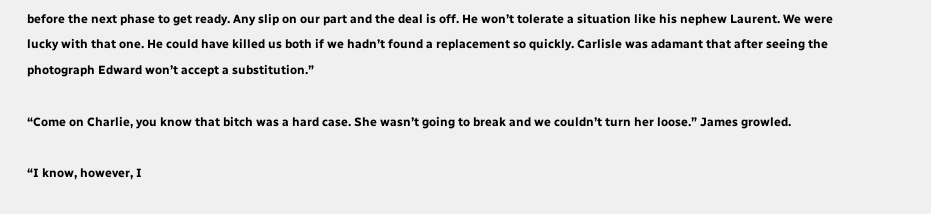before the next phase to get ready. Any slip on our part and the deal is off. He won’t tolerate a situation like his nephew Laurent. We were lucky with that one. He could have killed us both if we hadn’t found a replacement so quickly. Carlisle was adamant that after seeing the photograph Edward won’t accept a substitution.”

“Come on Charlie, you know that bitch was a hard case. She wasn’t going to break and we couldn’t turn her loose.” James growled.

“I know, however, I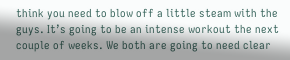think you need to blow off a little steam with the guys. It’s going to be an intense workout the next couple of weeks. We both are going to need clear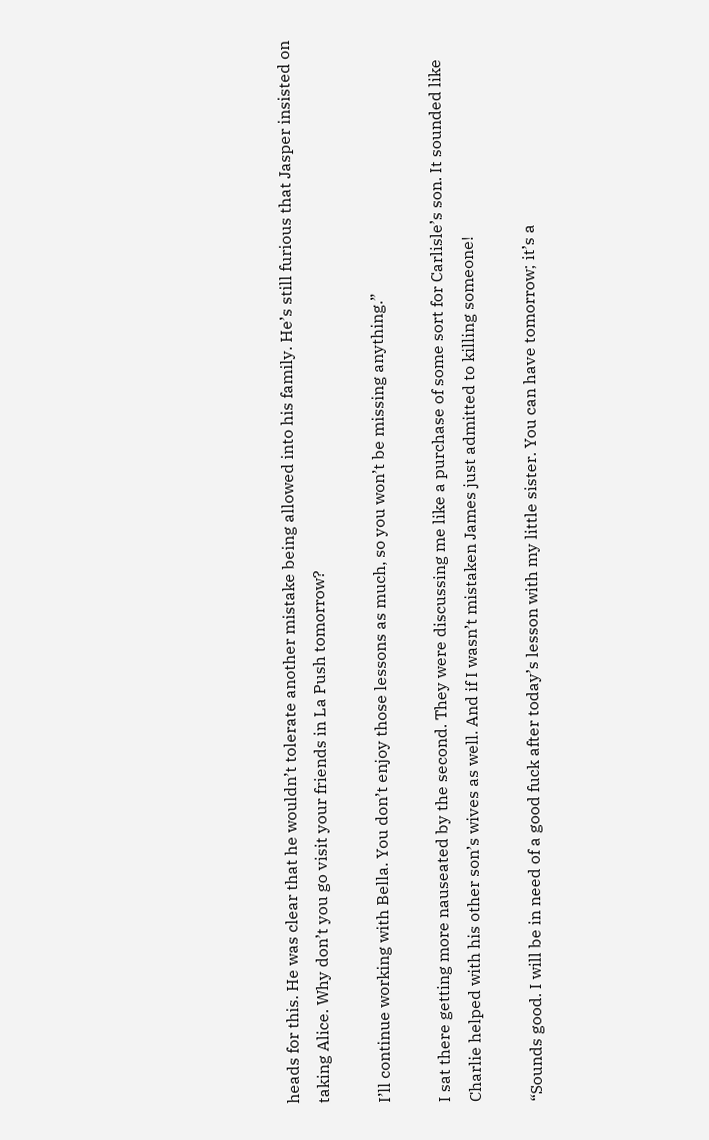heads for this. He was clear that he wouldn’t tolerate another mistake being allowed into his family. He’s still furious that Jasper insisted on taking Alice. Why don’t you go visit your friends in La Push tomorrow?

I’ll continue working with Bella. You don’t enjoy those lessons as much, so you won’t be missing anything.”

I sat there getting more nauseated by the second. They were discussing me like a purchase of some sort for Carlisle’s son. It sounded like Charlie helped with his other son’s wives as well. And if I wasn’t mistaken James just admitted to killing someone!

“Sounds good. I will be in need of a good fuck after today’s lesson with my little sister. You can have tomorrow; it’s a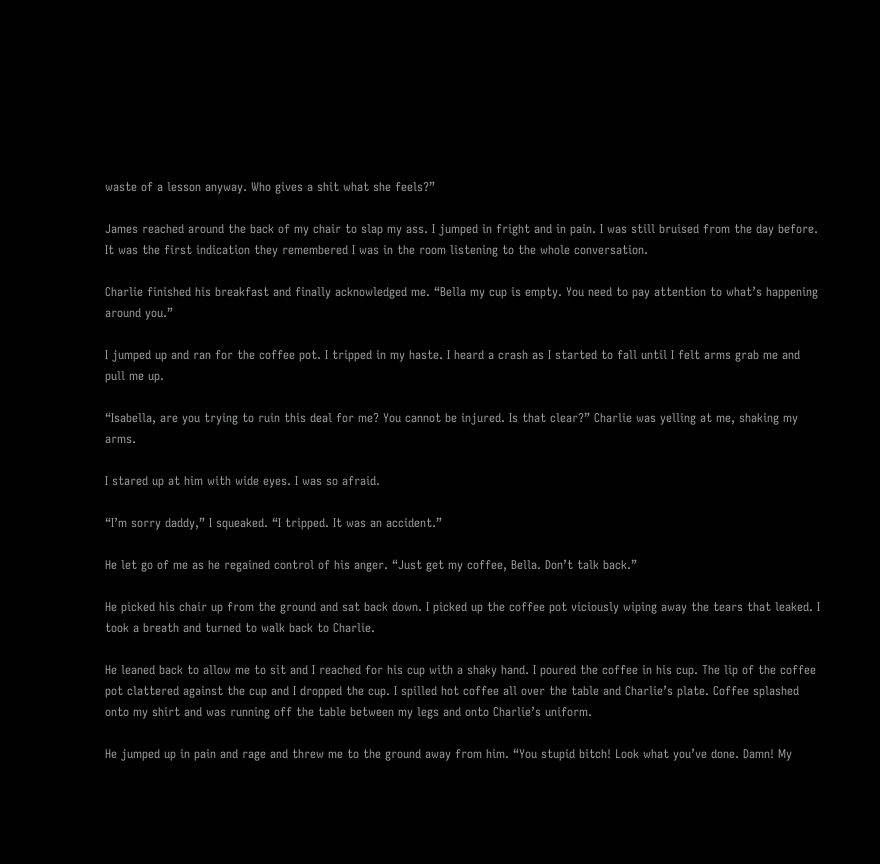waste of a lesson anyway. Who gives a shit what she feels?”

James reached around the back of my chair to slap my ass. I jumped in fright and in pain. I was still bruised from the day before. It was the first indication they remembered I was in the room listening to the whole conversation.

Charlie finished his breakfast and finally acknowledged me. “Bella my cup is empty. You need to pay attention to what’s happening around you.”

I jumped up and ran for the coffee pot. I tripped in my haste. I heard a crash as I started to fall until I felt arms grab me and pull me up.

“Isabella, are you trying to ruin this deal for me? You cannot be injured. Is that clear?” Charlie was yelling at me, shaking my arms.

I stared up at him with wide eyes. I was so afraid.

“I’m sorry daddy,” I squeaked. “I tripped. It was an accident.”

He let go of me as he regained control of his anger. “Just get my coffee, Bella. Don’t talk back.”

He picked his chair up from the ground and sat back down. I picked up the coffee pot viciously wiping away the tears that leaked. I took a breath and turned to walk back to Charlie.

He leaned back to allow me to sit and I reached for his cup with a shaky hand. I poured the coffee in his cup. The lip of the coffee pot clattered against the cup and I dropped the cup. I spilled hot coffee all over the table and Charlie’s plate. Coffee splashed onto my shirt and was running off the table between my legs and onto Charlie’s uniform.

He jumped up in pain and rage and threw me to the ground away from him. “You stupid bitch! Look what you’ve done. Damn! My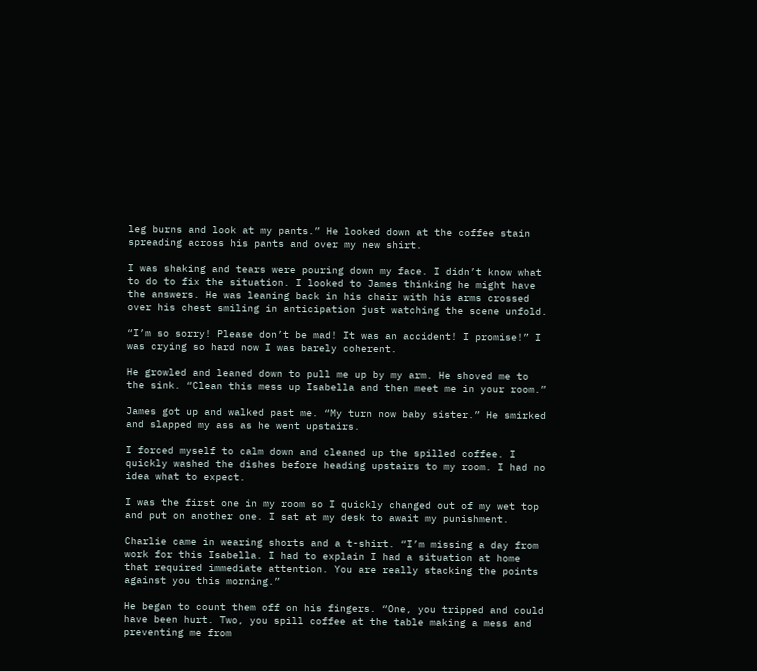leg burns and look at my pants.” He looked down at the coffee stain spreading across his pants and over my new shirt.

I was shaking and tears were pouring down my face. I didn’t know what to do to fix the situation. I looked to James thinking he might have the answers. He was leaning back in his chair with his arms crossed over his chest smiling in anticipation just watching the scene unfold.

“I’m so sorry! Please don’t be mad! It was an accident! I promise!” I was crying so hard now I was barely coherent.

He growled and leaned down to pull me up by my arm. He shoved me to the sink. “Clean this mess up Isabella and then meet me in your room.”

James got up and walked past me. “My turn now baby sister.” He smirked and slapped my ass as he went upstairs.

I forced myself to calm down and cleaned up the spilled coffee. I quickly washed the dishes before heading upstairs to my room. I had no idea what to expect.

I was the first one in my room so I quickly changed out of my wet top and put on another one. I sat at my desk to await my punishment.

Charlie came in wearing shorts and a t-shirt. “I’m missing a day from work for this Isabella. I had to explain I had a situation at home that required immediate attention. You are really stacking the points against you this morning.”

He began to count them off on his fingers. “One, you tripped and could have been hurt. Two, you spill coffee at the table making a mess and preventing me from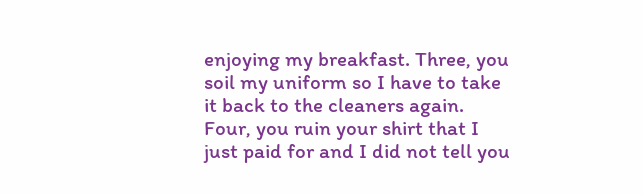enjoying my breakfast. Three, you soil my uniform so I have to take it back to the cleaners again. Four, you ruin your shirt that I just paid for and I did not tell you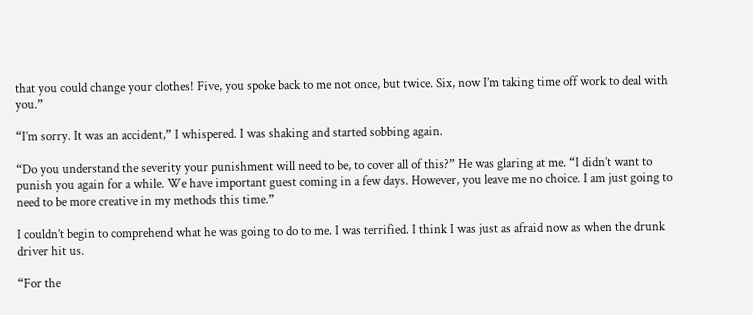that you could change your clothes! Five, you spoke back to me not once, but twice. Six, now I’m taking time off work to deal with you.”

“I’m sorry. It was an accident,” I whispered. I was shaking and started sobbing again.

“Do you understand the severity your punishment will need to be, to cover all of this?” He was glaring at me. “I didn’t want to punish you again for a while. We have important guest coming in a few days. However, you leave me no choice. I am just going to need to be more creative in my methods this time.”

I couldn’t begin to comprehend what he was going to do to me. I was terrified. I think I was just as afraid now as when the drunk driver hit us.

“For the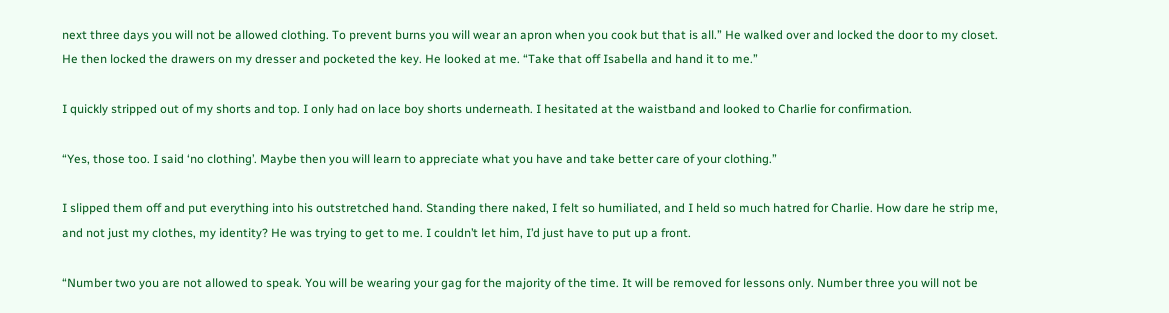next three days you will not be allowed clothing. To prevent burns you will wear an apron when you cook but that is all.” He walked over and locked the door to my closet. He then locked the drawers on my dresser and pocketed the key. He looked at me. “Take that off Isabella and hand it to me.”

I quickly stripped out of my shorts and top. I only had on lace boy shorts underneath. I hesitated at the waistband and looked to Charlie for confirmation.

“Yes, those too. I said ‘no clothing’. Maybe then you will learn to appreciate what you have and take better care of your clothing.”

I slipped them off and put everything into his outstretched hand. Standing there naked, I felt so humiliated, and I held so much hatred for Charlie. How dare he strip me, and not just my clothes, my identity? He was trying to get to me. I couldn’t let him, I’d just have to put up a front.

“Number two you are not allowed to speak. You will be wearing your gag for the majority of the time. It will be removed for lessons only. Number three you will not be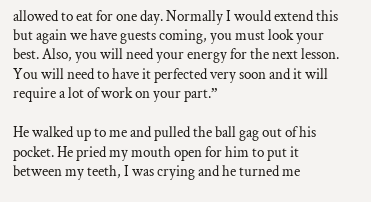allowed to eat for one day. Normally I would extend this but again we have guests coming, you must look your best. Also, you will need your energy for the next lesson. You will need to have it perfected very soon and it will require a lot of work on your part.”

He walked up to me and pulled the ball gag out of his pocket. He pried my mouth open for him to put it between my teeth, I was crying and he turned me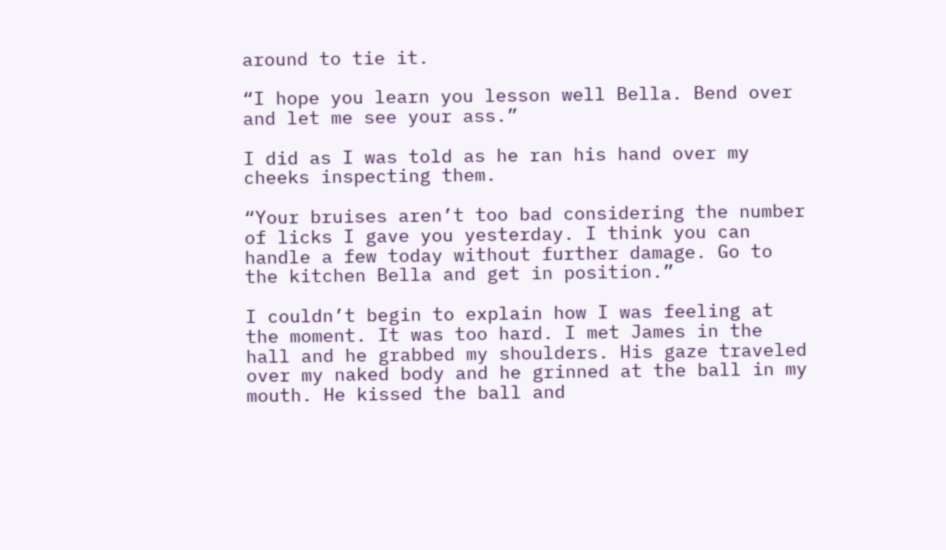around to tie it.

“I hope you learn you lesson well Bella. Bend over and let me see your ass.”

I did as I was told as he ran his hand over my cheeks inspecting them.

“Your bruises aren’t too bad considering the number of licks I gave you yesterday. I think you can handle a few today without further damage. Go to the kitchen Bella and get in position.”

I couldn’t begin to explain how I was feeling at the moment. It was too hard. I met James in the hall and he grabbed my shoulders. His gaze traveled over my naked body and he grinned at the ball in my mouth. He kissed the ball and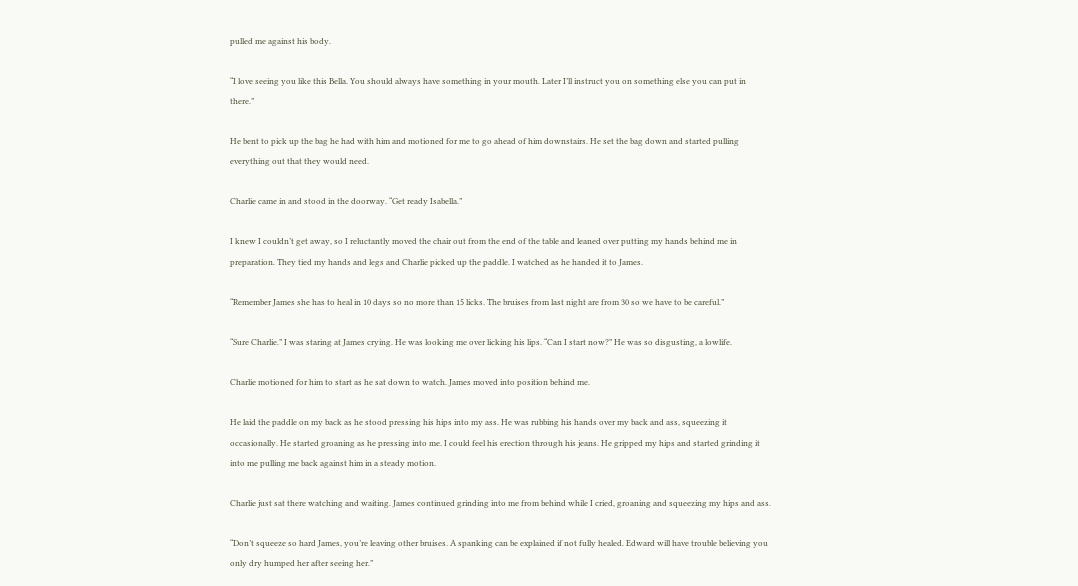pulled me against his body.

“I love seeing you like this Bella. You should always have something in your mouth. Later I’ll instruct you on something else you can put in there.”

He bent to pick up the bag he had with him and motioned for me to go ahead of him downstairs. He set the bag down and started pulling everything out that they would need.

Charlie came in and stood in the doorway. “Get ready Isabella.”

I knew I couldn’t get away, so I reluctantly moved the chair out from the end of the table and leaned over putting my hands behind me in preparation. They tied my hands and legs and Charlie picked up the paddle. I watched as he handed it to James.

“Remember James she has to heal in 10 days so no more than 15 licks. The bruises from last night are from 30 so we have to be careful.”

“Sure Charlie.” I was staring at James crying. He was looking me over licking his lips. “Can I start now?” He was so disgusting, a lowlife.

Charlie motioned for him to start as he sat down to watch. James moved into position behind me.

He laid the paddle on my back as he stood pressing his hips into my ass. He was rubbing his hands over my back and ass, squeezing it occasionally. He started groaning as he pressing into me. I could feel his erection through his jeans. He gripped my hips and started grinding it into me pulling me back against him in a steady motion.

Charlie just sat there watching and waiting. James continued grinding into me from behind while I cried, groaning and squeezing my hips and ass.

“Don’t squeeze so hard James, you’re leaving other bruises. A spanking can be explained if not fully healed. Edward will have trouble believing you only dry humped her after seeing her.”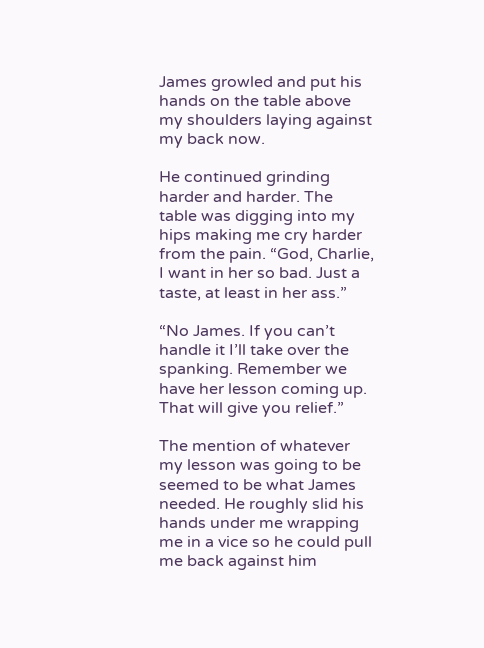James growled and put his hands on the table above my shoulders laying against my back now.

He continued grinding harder and harder. The table was digging into my hips making me cry harder from the pain. “God, Charlie, I want in her so bad. Just a taste, at least in her ass.”

“No James. If you can’t handle it I’ll take over the spanking. Remember we have her lesson coming up. That will give you relief.”

The mention of whatever my lesson was going to be seemed to be what James needed. He roughly slid his hands under me wrapping me in a vice so he could pull me back against him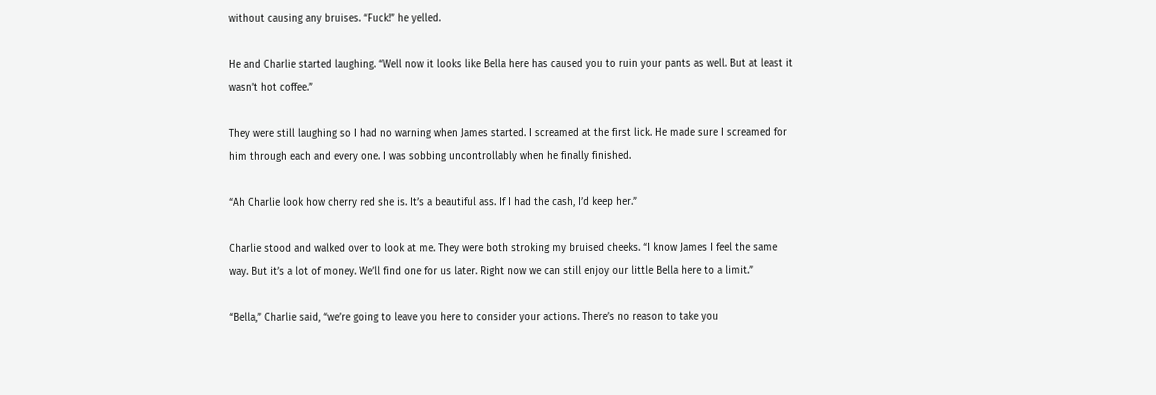without causing any bruises. “Fuck!” he yelled.

He and Charlie started laughing. “Well now it looks like Bella here has caused you to ruin your pants as well. But at least it wasn’t hot coffee.”

They were still laughing so I had no warning when James started. I screamed at the first lick. He made sure I screamed for him through each and every one. I was sobbing uncontrollably when he finally finished.

“Ah Charlie look how cherry red she is. It’s a beautiful ass. If I had the cash, I’d keep her.”

Charlie stood and walked over to look at me. They were both stroking my bruised cheeks. “I know James I feel the same way. But it’s a lot of money. We’ll find one for us later. Right now we can still enjoy our little Bella here to a limit.”

“Bella,” Charlie said, “we’re going to leave you here to consider your actions. There’s no reason to take you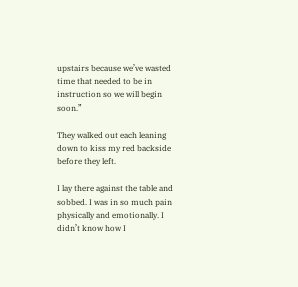upstairs because we’ve wasted time that needed to be in instruction so we will begin soon.”

They walked out each leaning down to kiss my red backside before they left.

I lay there against the table and sobbed. I was in so much pain physically and emotionally. I didn’t know how I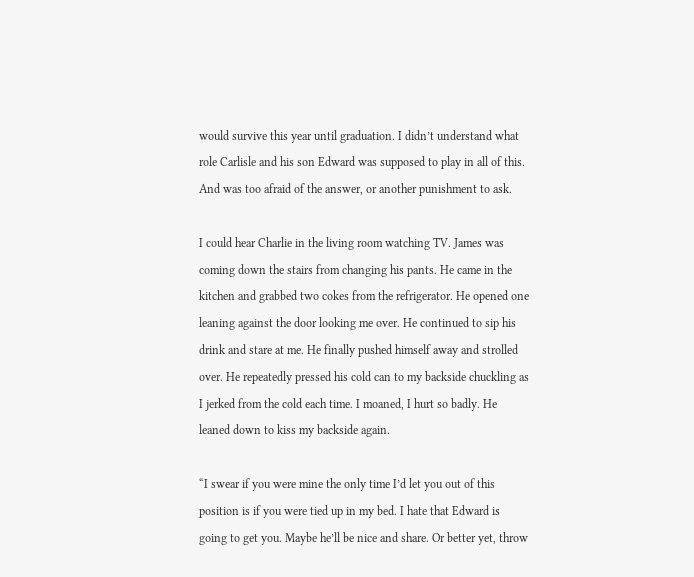would survive this year until graduation. I didn’t understand what role Carlisle and his son Edward was supposed to play in all of this. And was too afraid of the answer, or another punishment to ask.

I could hear Charlie in the living room watching TV. James was coming down the stairs from changing his pants. He came in the kitchen and grabbed two cokes from the refrigerator. He opened one leaning against the door looking me over. He continued to sip his drink and stare at me. He finally pushed himself away and strolled over. He repeatedly pressed his cold can to my backside chuckling as I jerked from the cold each time. I moaned, I hurt so badly. He leaned down to kiss my backside again.

“I swear if you were mine the only time I’d let you out of this position is if you were tied up in my bed. I hate that Edward is going to get you. Maybe he’ll be nice and share. Or better yet, throw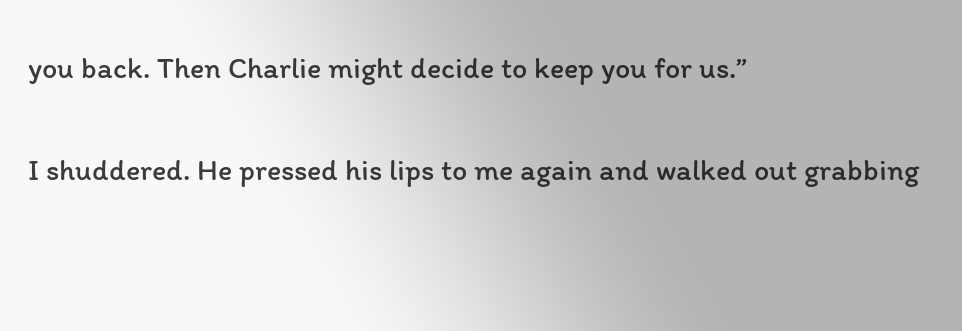you back. Then Charlie might decide to keep you for us.”

I shuddered. He pressed his lips to me again and walked out grabbing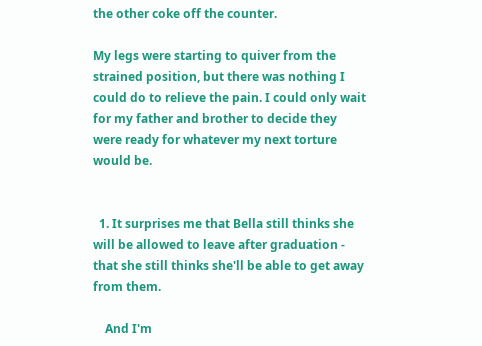the other coke off the counter.

My legs were starting to quiver from the strained position, but there was nothing I could do to relieve the pain. I could only wait for my father and brother to decide they were ready for whatever my next torture would be.


  1. It surprises me that Bella still thinks she will be allowed to leave after graduation - that she still thinks she'll be able to get away from them.

    And I'm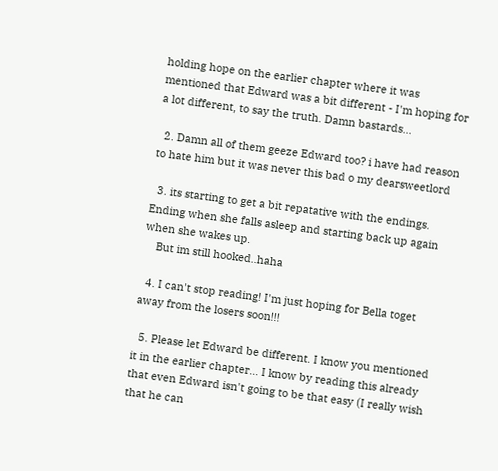holding hope on the earlier chapter where it was mentioned that Edward was a bit different - I'm hoping for a lot different, to say the truth. Damn bastards...

  2. Damn all of them geeze Edward too? i have had reason to hate him but it was never this bad o my dearsweetlord

  3. its starting to get a bit repatative with the endings. Ending when she falls asleep and starting back up again when she wakes up.
    But im still hooked..haha

  4. I can't stop reading! I'm just hoping for Bella toget away from the losers soon!!!

  5. Please let Edward be different. I know you mentioned it in the earlier chapter... I know by reading this already that even Edward isn't going to be that easy (I really wish that he can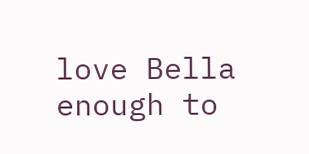love Bella enough to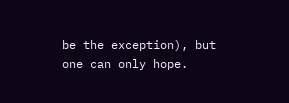be the exception), but one can only hope.